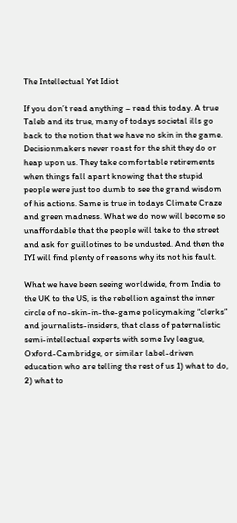The Intellectual Yet Idiot

If you don’t read anything – read this today. A true Taleb and its true, many of todays societal ills go back to the notion that we have no skin in the game. Decisionmakers never roast for the shit they do or heap upon us. They take comfortable retirements when things fall apart knowing that the stupid people were just too dumb to see the grand wisdom of his actions. Same is true in todays Climate Craze and green madness. What we do now will become so unaffordable that the people will take to the street and ask for guillotines to be undusted. And then the IYI will find plenty of reasons why its not his fault.

What we have been seeing worldwide, from India to the UK to the US, is the rebellion against the inner circle of no-skin-in-the-game policymaking “clerks” and journalists-insiders, that class of paternalistic semi-intellectual experts with some Ivy league, Oxford-Cambridge, or similar label-driven education who are telling the rest of us 1) what to do, 2) what to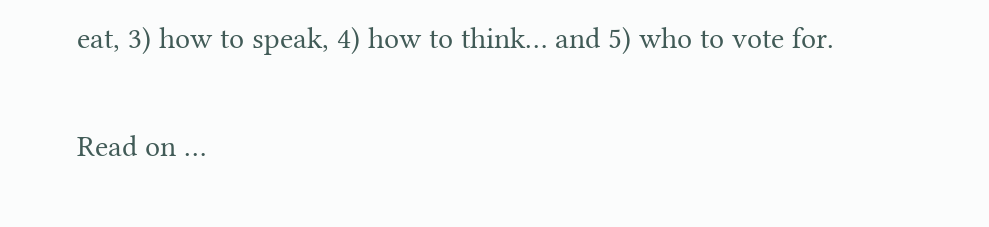eat, 3) how to speak, 4) how to think… and 5) who to vote for.

Read on …